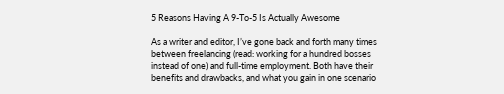5 Reasons Having A 9-To-5 Is Actually Awesome

As a writer and editor, I’ve gone back and forth many times between freelancing (read: working for a hundred bosses instead of one) and full-time employment. Both have their benefits and drawbacks, and what you gain in one scenario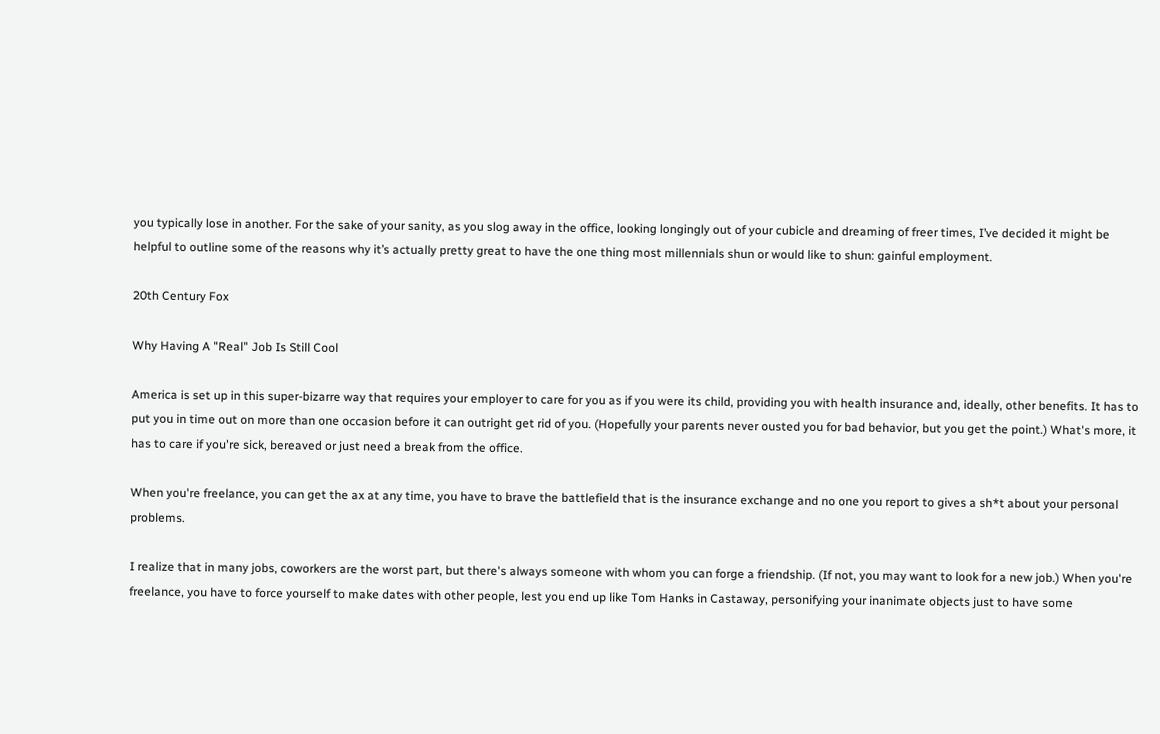you typically lose in another. For the sake of your sanity, as you slog away in the office, looking longingly out of your cubicle and dreaming of freer times, I’ve decided it might be helpful to outline some of the reasons why it’s actually pretty great to have the one thing most millennials shun or would like to shun: gainful employment.

20th Century Fox

Why Having A "Real" Job Is Still Cool

America is set up in this super-bizarre way that requires your employer to care for you as if you were its child, providing you with health insurance and, ideally, other benefits. It has to put you in time out on more than one occasion before it can outright get rid of you. (Hopefully your parents never ousted you for bad behavior, but you get the point.) What's more, it has to care if you're sick, bereaved or just need a break from the office.

When you're freelance, you can get the ax at any time, you have to brave the battlefield that is the insurance exchange and no one you report to gives a sh*t about your personal problems.

I realize that in many jobs, coworkers are the worst part, but there's always someone with whom you can forge a friendship. (If not, you may want to look for a new job.) When you're freelance, you have to force yourself to make dates with other people, lest you end up like Tom Hanks in Castaway, personifying your inanimate objects just to have some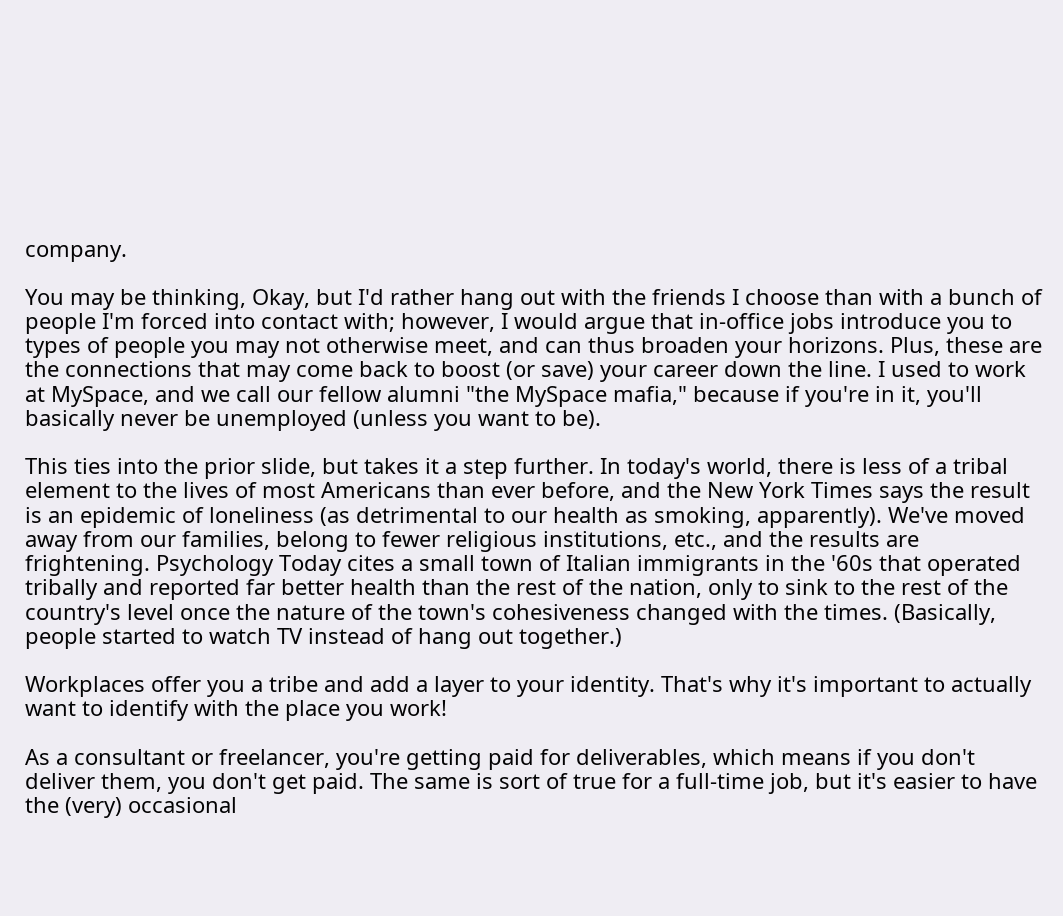company.

You may be thinking, Okay, but I'd rather hang out with the friends I choose than with a bunch of people I'm forced into contact with; however, I would argue that in-office jobs introduce you to types of people you may not otherwise meet, and can thus broaden your horizons. Plus, these are the connections that may come back to boost (or save) your career down the line. I used to work at MySpace, and we call our fellow alumni "the MySpace mafia," because if you're in it, you'll basically never be unemployed (unless you want to be).

This ties into the prior slide, but takes it a step further. In today's world, there is less of a tribal element to the lives of most Americans than ever before, and the New York Times says the result is an epidemic of loneliness (as detrimental to our health as smoking, apparently). We've moved away from our families, belong to fewer religious institutions, etc., and the results are frightening. Psychology Today cites a small town of Italian immigrants in the '60s that operated tribally and reported far better health than the rest of the nation, only to sink to the rest of the country's level once the nature of the town's cohesiveness changed with the times. (Basically, people started to watch TV instead of hang out together.)

Workplaces offer you a tribe and add a layer to your identity. That's why it's important to actually want to identify with the place you work!

As a consultant or freelancer, you're getting paid for deliverables, which means if you don't deliver them, you don't get paid. The same is sort of true for a full-time job, but it's easier to have the (very) occasional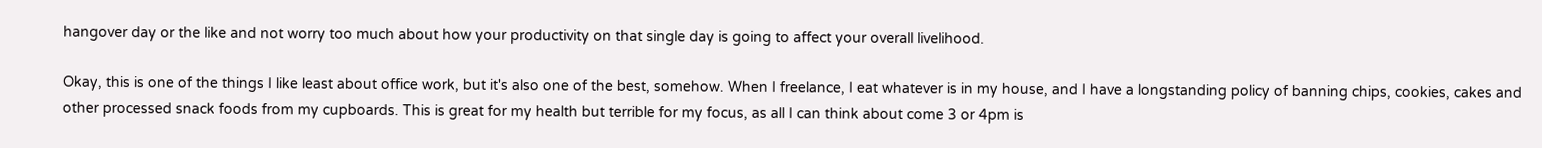hangover day or the like and not worry too much about how your productivity on that single day is going to affect your overall livelihood.

Okay, this is one of the things I like least about office work, but it's also one of the best, somehow. When I freelance, I eat whatever is in my house, and I have a longstanding policy of banning chips, cookies, cakes and other processed snack foods from my cupboards. This is great for my health but terrible for my focus, as all I can think about come 3 or 4pm is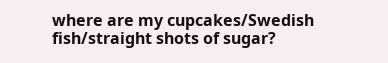where are my cupcakes/Swedish fish/straight shots of sugar?